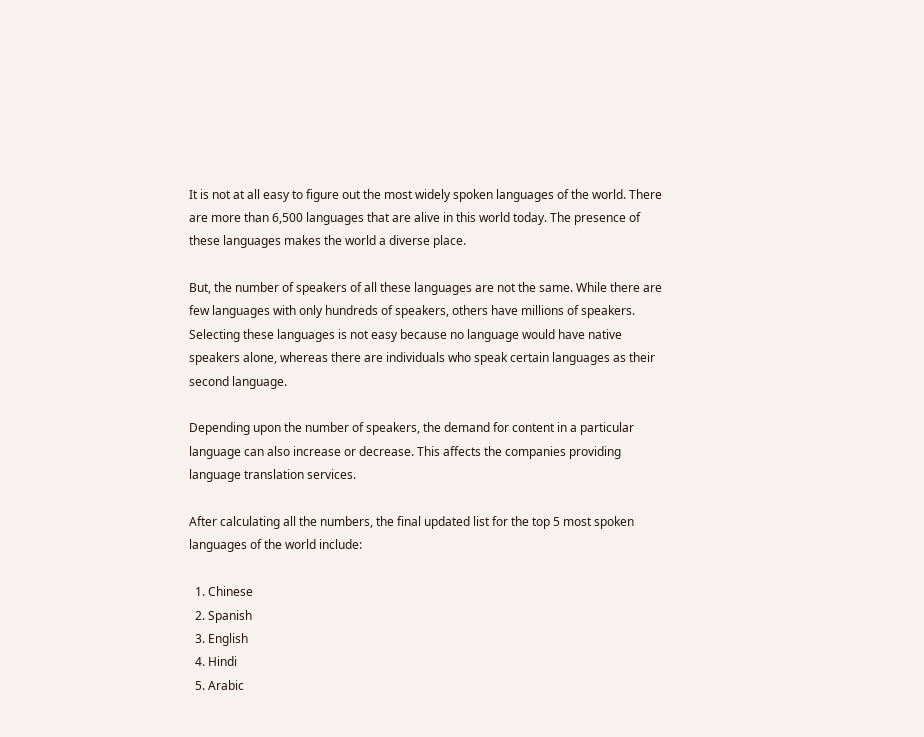It is not at all easy to figure out the most widely spoken languages of the world. There are more than 6,500 languages that are alive in this world today. The presence of these languages makes the world a diverse place.

But, the number of speakers of all these languages are not the same. While there are few languages with only hundreds of speakers, others have millions of speakers. Selecting these languages is not easy because no language would have native speakers alone, whereas there are individuals who speak certain languages as their second language.

Depending upon the number of speakers, the demand for content in a particular language can also increase or decrease. This affects the companies providing language translation services.

After calculating all the numbers, the final updated list for the top 5 most spoken languages of the world include:

  1. Chinese
  2. Spanish
  3. English
  4. Hindi
  5. Arabic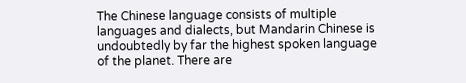The Chinese language consists of multiple languages and dialects, but Mandarin Chinese is undoubtedly by far the highest spoken language of the planet. There are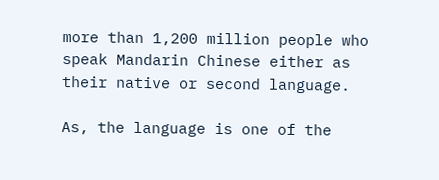more than 1,200 million people who speak Mandarin Chinese either as their native or second language.

As, the language is one of the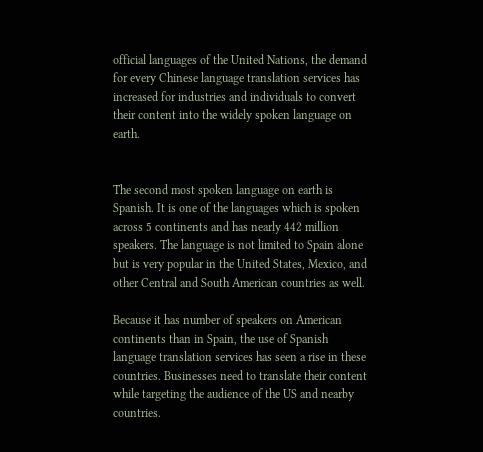official languages of the United Nations, the demand for every Chinese language translation services has increased for industries and individuals to convert their content into the widely spoken language on earth.


The second most spoken language on earth is Spanish. It is one of the languages which is spoken across 5 continents and has nearly 442 million speakers. The language is not limited to Spain alone but is very popular in the United States, Mexico, and other Central and South American countries as well.

Because it has number of speakers on American continents than in Spain, the use of Spanish language translation services has seen a rise in these countries. Businesses need to translate their content while targeting the audience of the US and nearby countries.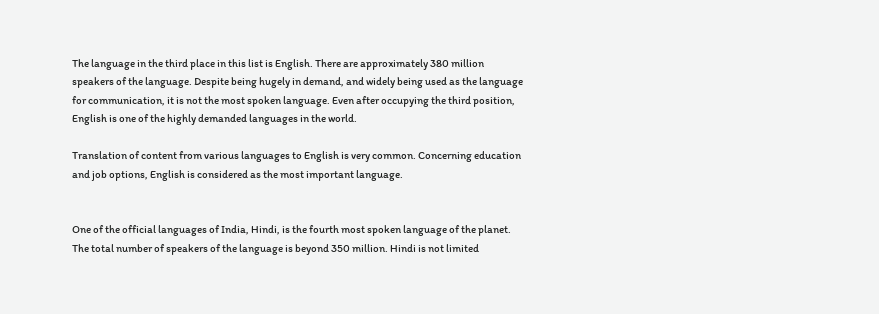The language in the third place in this list is English. There are approximately 380 million speakers of the language. Despite being hugely in demand, and widely being used as the language for communication, it is not the most spoken language. Even after occupying the third position, English is one of the highly demanded languages in the world.

Translation of content from various languages to English is very common. Concerning education and job options, English is considered as the most important language.


One of the official languages of India, Hindi, is the fourth most spoken language of the planet. The total number of speakers of the language is beyond 350 million. Hindi is not limited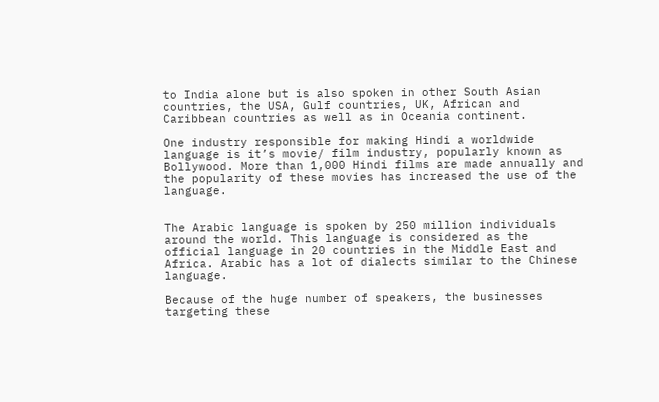to India alone but is also spoken in other South Asian countries, the USA, Gulf countries, UK, African and Caribbean countries as well as in Oceania continent.

One industry responsible for making Hindi a worldwide language is it’s movie/ film industry, popularly known as Bollywood. More than 1,000 Hindi films are made annually and the popularity of these movies has increased the use of the language.


The Arabic language is spoken by 250 million individuals around the world. This language is considered as the official language in 20 countries in the Middle East and Africa. Arabic has a lot of dialects similar to the Chinese language.

Because of the huge number of speakers, the businesses targeting these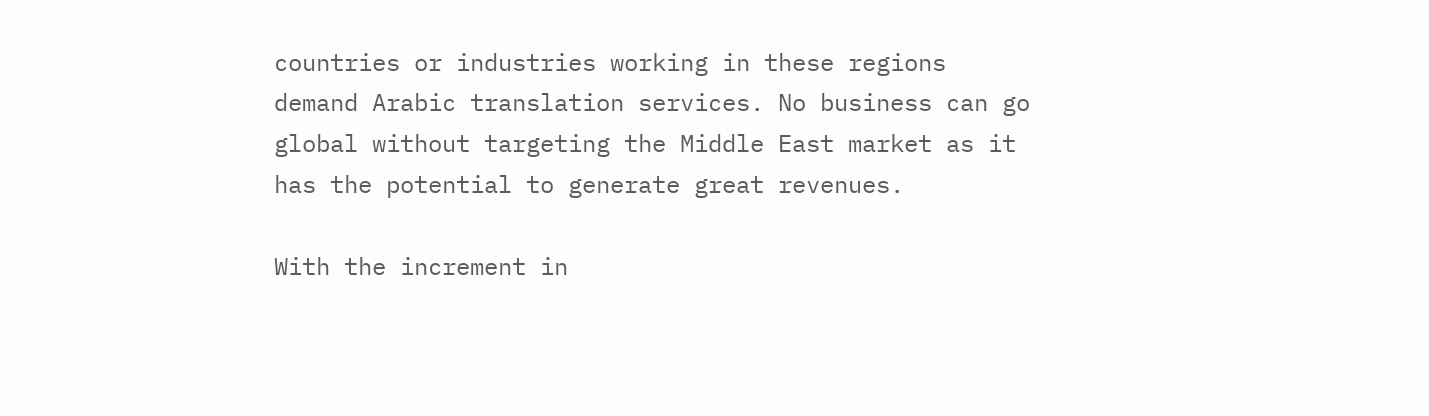countries or industries working in these regions demand Arabic translation services. No business can go global without targeting the Middle East market as it has the potential to generate great revenues.

With the increment in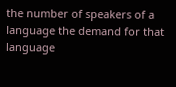the number of speakers of a language the demand for that language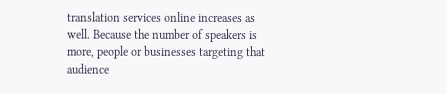translation services online increases as well. Because the number of speakers is more, people or businesses targeting that audience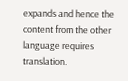expands and hence the content from the other language requires translation.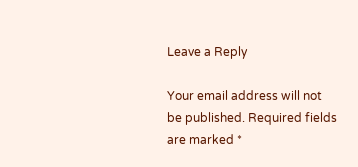Leave a Reply

Your email address will not be published. Required fields are marked *